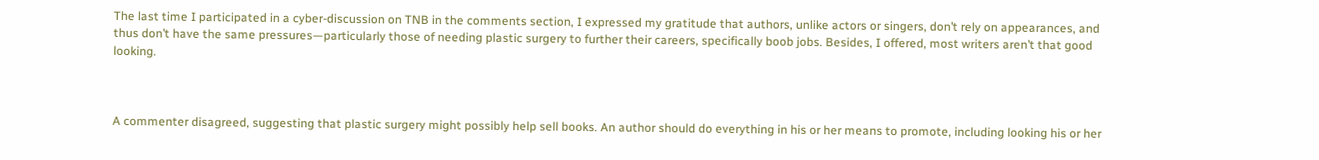The last time I participated in a cyber-discussion on TNB in the comments section, I expressed my gratitude that authors, unlike actors or singers, don’t rely on appearances, and thus don’t have the same pressures—particularly those of needing plastic surgery to further their careers, specifically boob jobs. Besides, I offered, most writers aren’t that good looking.



A commenter disagreed, suggesting that plastic surgery might possibly help sell books. An author should do everything in his or her means to promote, including looking his or her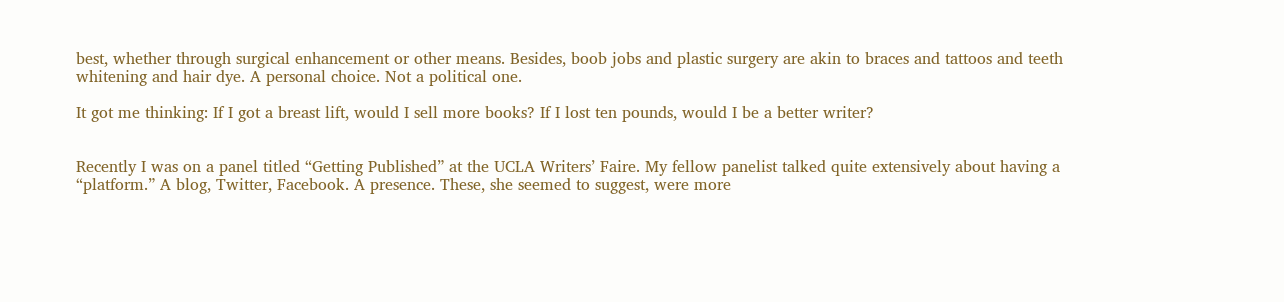best, whether through surgical enhancement or other means. Besides, boob jobs and plastic surgery are akin to braces and tattoos and teeth whitening and hair dye. A personal choice. Not a political one.

It got me thinking: If I got a breast lift, would I sell more books? If I lost ten pounds, would I be a better writer?


Recently I was on a panel titled “Getting Published” at the UCLA Writers’ Faire. My fellow panelist talked quite extensively about having a “platform.” A blog, Twitter, Facebook. A presence. These, she seemed to suggest, were more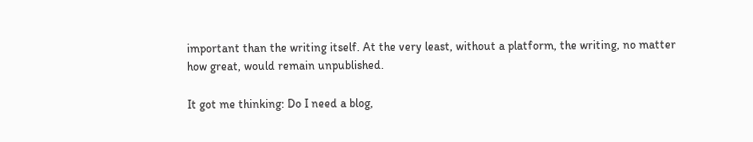important than the writing itself. At the very least, without a platform, the writing, no matter how great, would remain unpublished.

It got me thinking: Do I need a blog,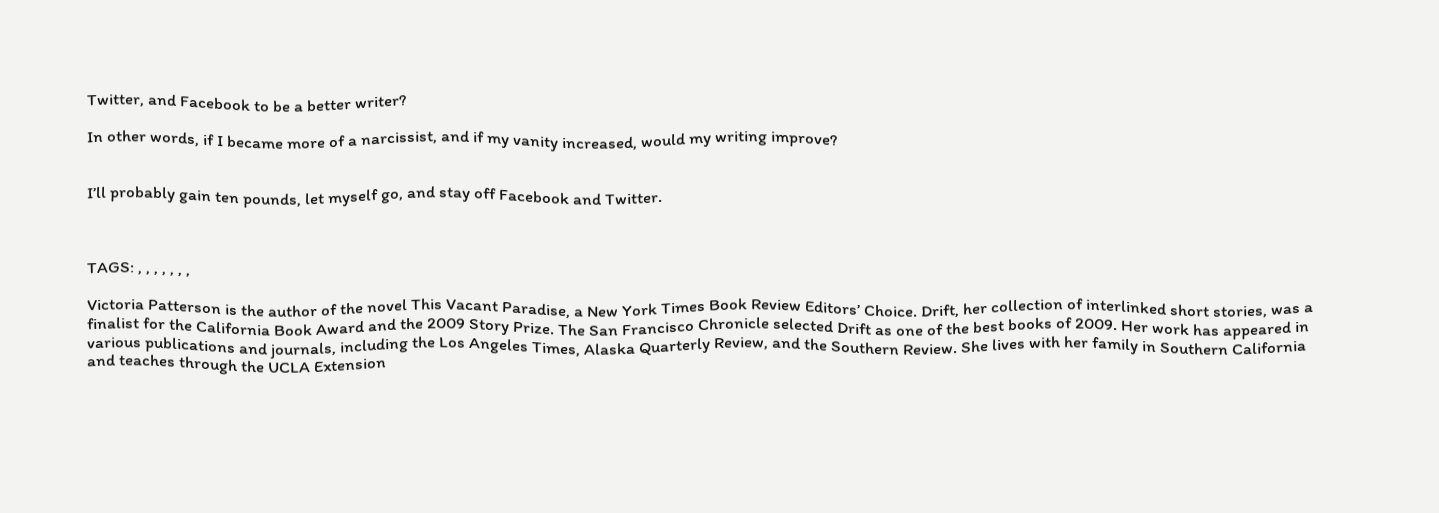Twitter, and Facebook to be a better writer?

In other words, if I became more of a narcissist, and if my vanity increased, would my writing improve?


I’ll probably gain ten pounds, let myself go, and stay off Facebook and Twitter.



TAGS: , , , , , , ,

Victoria Patterson is the author of the novel This Vacant Paradise, a New York Times Book Review Editors’ Choice. Drift, her collection of interlinked short stories, was a finalist for the California Book Award and the 2009 Story Prize. The San Francisco Chronicle selected Drift as one of the best books of 2009. Her work has appeared in various publications and journals, including the Los Angeles Times, Alaska Quarterly Review, and the Southern Review. She lives with her family in Southern California and teaches through the UCLA Extension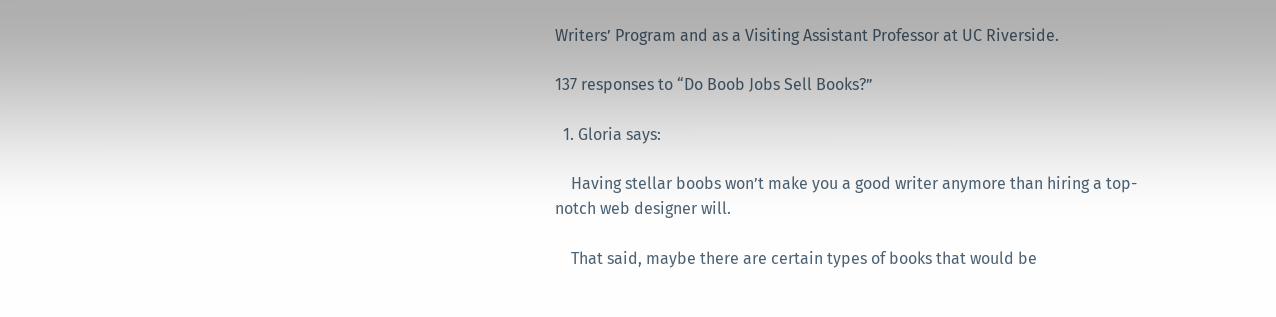Writers’ Program and as a Visiting Assistant Professor at UC Riverside.

137 responses to “Do Boob Jobs Sell Books?”

  1. Gloria says:

    Having stellar boobs won’t make you a good writer anymore than hiring a top-notch web designer will.

    That said, maybe there are certain types of books that would be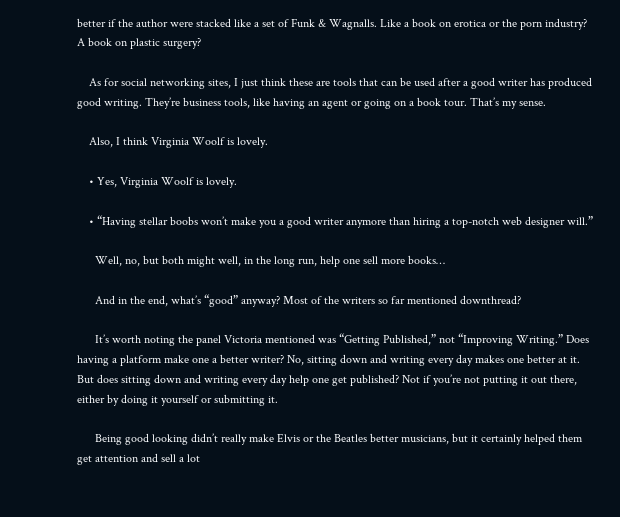better if the author were stacked like a set of Funk & Wagnalls. Like a book on erotica or the porn industry? A book on plastic surgery?

    As for social networking sites, I just think these are tools that can be used after a good writer has produced good writing. They’re business tools, like having an agent or going on a book tour. That’s my sense.

    Also, I think Virginia Woolf is lovely.

    • Yes, Virginia Woolf is lovely.

    • “Having stellar boobs won’t make you a good writer anymore than hiring a top-notch web designer will.”

      Well, no, but both might well, in the long run, help one sell more books…

      And in the end, what’s “good” anyway? Most of the writers so far mentioned downthread?

      It’s worth noting the panel Victoria mentioned was “Getting Published,” not “Improving Writing.” Does having a platform make one a better writer? No, sitting down and writing every day makes one better at it. But does sitting down and writing every day help one get published? Not if you’re not putting it out there, either by doing it yourself or submitting it.

      Being good looking didn’t really make Elvis or the Beatles better musicians, but it certainly helped them get attention and sell a lot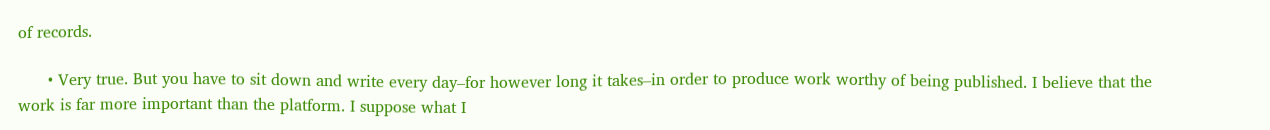of records.

      • Very true. But you have to sit down and write every day–for however long it takes–in order to produce work worthy of being published. I believe that the work is far more important than the platform. I suppose what I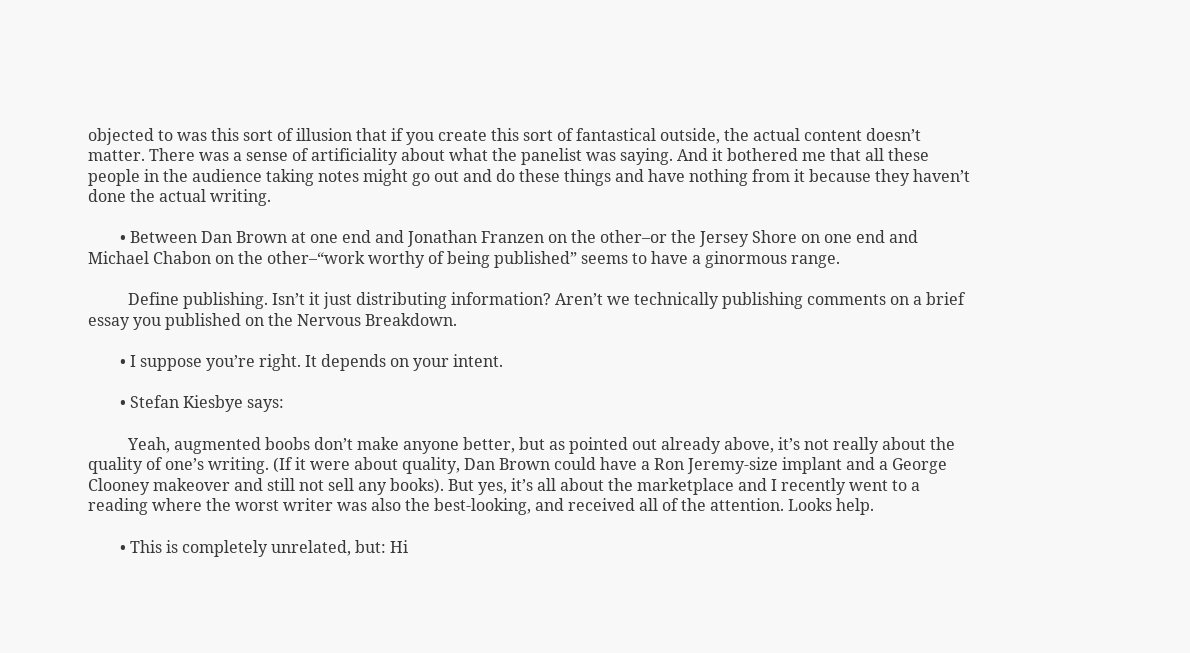objected to was this sort of illusion that if you create this sort of fantastical outside, the actual content doesn’t matter. There was a sense of artificiality about what the panelist was saying. And it bothered me that all these people in the audience taking notes might go out and do these things and have nothing from it because they haven’t done the actual writing.

        • Between Dan Brown at one end and Jonathan Franzen on the other–or the Jersey Shore on one end and Michael Chabon on the other–“work worthy of being published” seems to have a ginormous range.

          Define publishing. Isn’t it just distributing information? Aren’t we technically publishing comments on a brief essay you published on the Nervous Breakdown.

        • I suppose you’re right. It depends on your intent.

        • Stefan Kiesbye says:

          Yeah, augmented boobs don’t make anyone better, but as pointed out already above, it’s not really about the quality of one’s writing. (If it were about quality, Dan Brown could have a Ron Jeremy-size implant and a George Clooney makeover and still not sell any books). But yes, it’s all about the marketplace and I recently went to a reading where the worst writer was also the best-looking, and received all of the attention. Looks help.

        • This is completely unrelated, but: Hi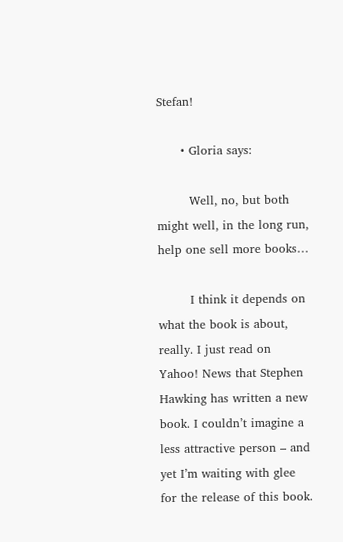Stefan!

      • Gloria says:

        Well, no, but both might well, in the long run, help one sell more books…

        I think it depends on what the book is about, really. I just read on Yahoo! News that Stephen Hawking has written a new book. I couldn’t imagine a less attractive person – and yet I’m waiting with glee for the release of this book.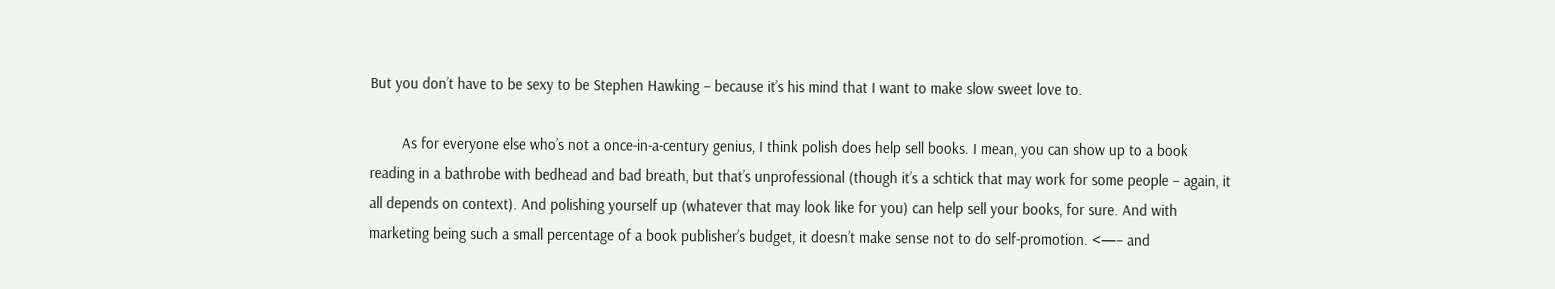But you don’t have to be sexy to be Stephen Hawking – because it’s his mind that I want to make slow sweet love to.

        As for everyone else who’s not a once-in-a-century genius, I think polish does help sell books. I mean, you can show up to a book reading in a bathrobe with bedhead and bad breath, but that’s unprofessional (though it’s a schtick that may work for some people – again, it all depends on context). And polishing yourself up (whatever that may look like for you) can help sell your books, for sure. And with marketing being such a small percentage of a book publisher’s budget, it doesn’t make sense not to do self-promotion. <—– and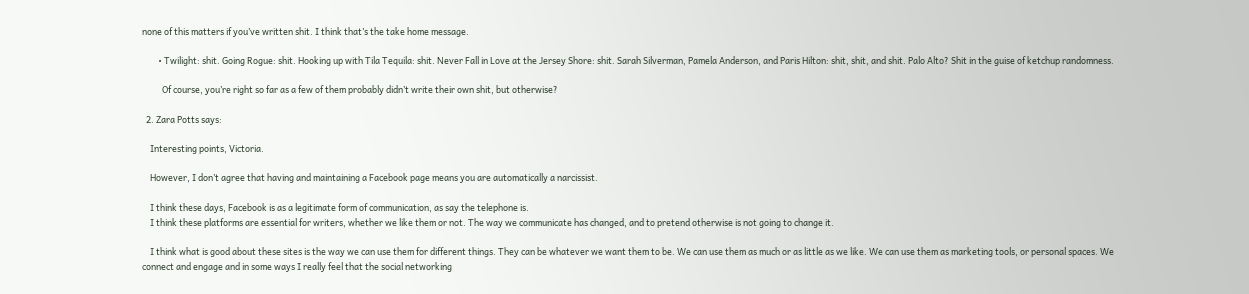none of this matters if you’ve written shit. I think that’s the take home message.

        • Twilight: shit. Going Rogue: shit. Hooking up with Tila Tequila: shit. Never Fall in Love at the Jersey Shore: shit. Sarah Silverman, Pamela Anderson, and Paris Hilton: shit, shit, and shit. Palo Alto? Shit in the guise of ketchup randomness.

          Of course, you’re right so far as a few of them probably didn’t write their own shit, but otherwise?

  2. Zara Potts says:

    Interesting points, Victoria.

    However, I don’t agree that having and maintaining a Facebook page means you are automatically a narcissist.

    I think these days, Facebook is as a legitimate form of communication, as say the telephone is.
    I think these platforms are essential for writers, whether we like them or not. The way we communicate has changed, and to pretend otherwise is not going to change it.

    I think what is good about these sites is the way we can use them for different things. They can be whatever we want them to be. We can use them as much or as little as we like. We can use them as marketing tools, or personal spaces. We connect and engage and in some ways I really feel that the social networking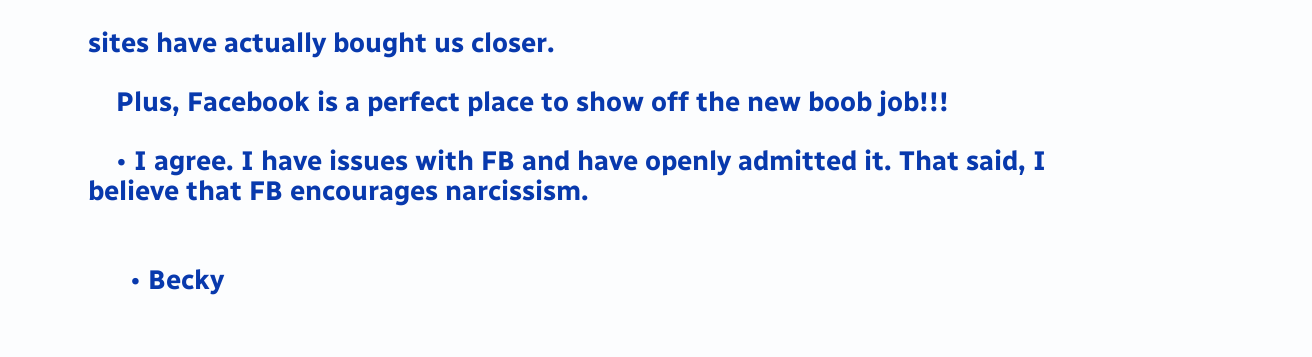sites have actually bought us closer.

    Plus, Facebook is a perfect place to show off the new boob job!!!

    • I agree. I have issues with FB and have openly admitted it. That said, I believe that FB encourages narcissism.


      • Becky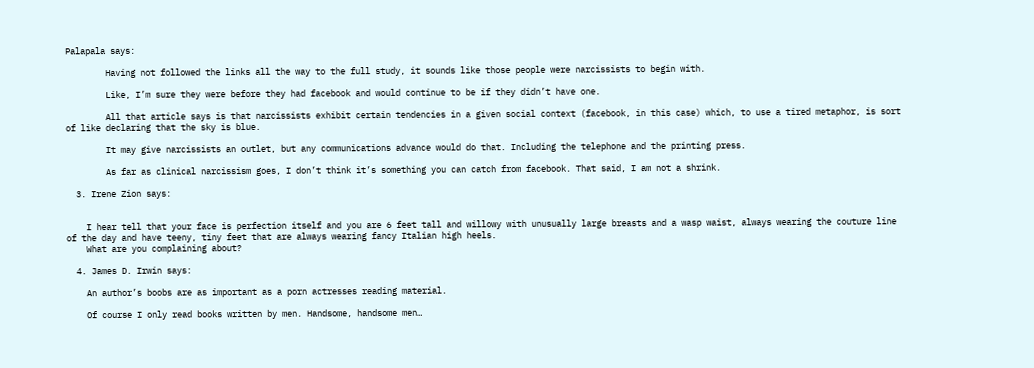Palapala says:

        Having not followed the links all the way to the full study, it sounds like those people were narcissists to begin with.

        Like, I’m sure they were before they had facebook and would continue to be if they didn’t have one.

        All that article says is that narcissists exhibit certain tendencies in a given social context (facebook, in this case) which, to use a tired metaphor, is sort of like declaring that the sky is blue.

        It may give narcissists an outlet, but any communications advance would do that. Including the telephone and the printing press.

        As far as clinical narcissism goes, I don’t think it’s something you can catch from facebook. That said, I am not a shrink.

  3. Irene Zion says:


    I hear tell that your face is perfection itself and you are 6 feet tall and willowy with unusually large breasts and a wasp waist, always wearing the couture line of the day and have teeny, tiny feet that are always wearing fancy Italian high heels.
    What are you complaining about?

  4. James D. Irwin says:

    An author’s boobs are as important as a porn actresses reading material.

    Of course I only read books written by men. Handsome, handsome men…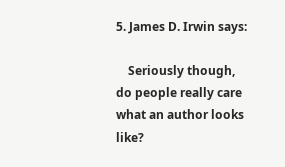5. James D. Irwin says:

    Seriously though, do people really care what an author looks like?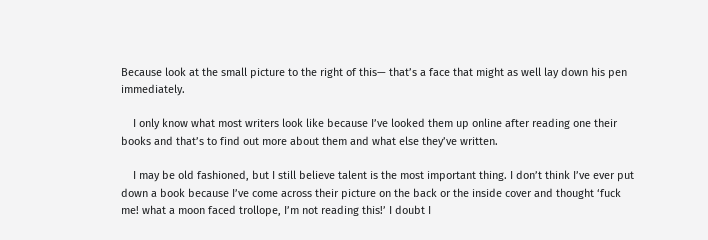Because look at the small picture to the right of this— that’s a face that might as well lay down his pen immediately.

    I only know what most writers look like because I’ve looked them up online after reading one their books and that’s to find out more about them and what else they’ve written.

    I may be old fashioned, but I still believe talent is the most important thing. I don’t think I’ve ever put down a book because I’ve come across their picture on the back or the inside cover and thought ‘fuck me! what a moon faced trollope, I’m not reading this!’ I doubt I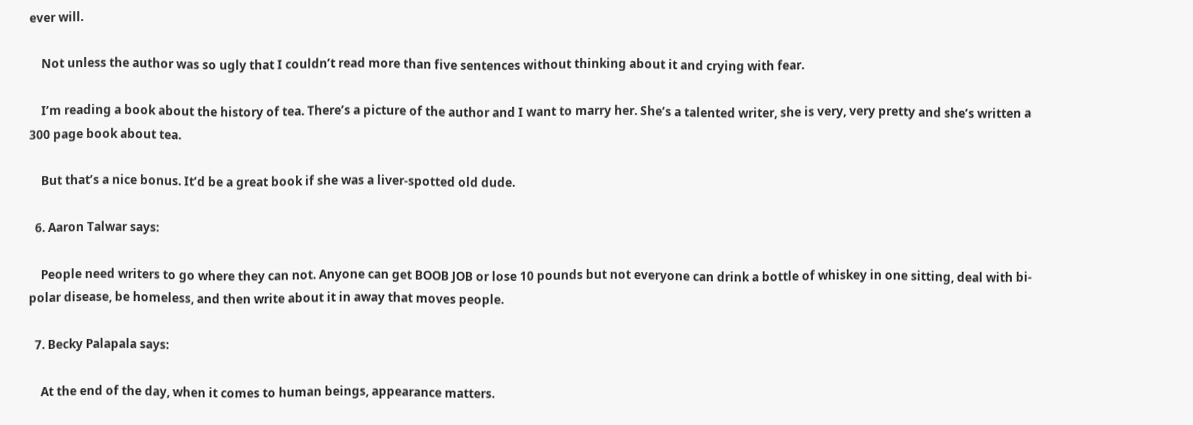ever will.

    Not unless the author was so ugly that I couldn’t read more than five sentences without thinking about it and crying with fear.

    I’m reading a book about the history of tea. There’s a picture of the author and I want to marry her. She’s a talented writer, she is very, very pretty and she’s written a 300 page book about tea.

    But that’s a nice bonus. It’d be a great book if she was a liver-spotted old dude.

  6. Aaron Talwar says:

    People need writers to go where they can not. Anyone can get BOOB JOB or lose 10 pounds but not everyone can drink a bottle of whiskey in one sitting, deal with bi-polar disease, be homeless, and then write about it in away that moves people.

  7. Becky Palapala says:

    At the end of the day, when it comes to human beings, appearance matters.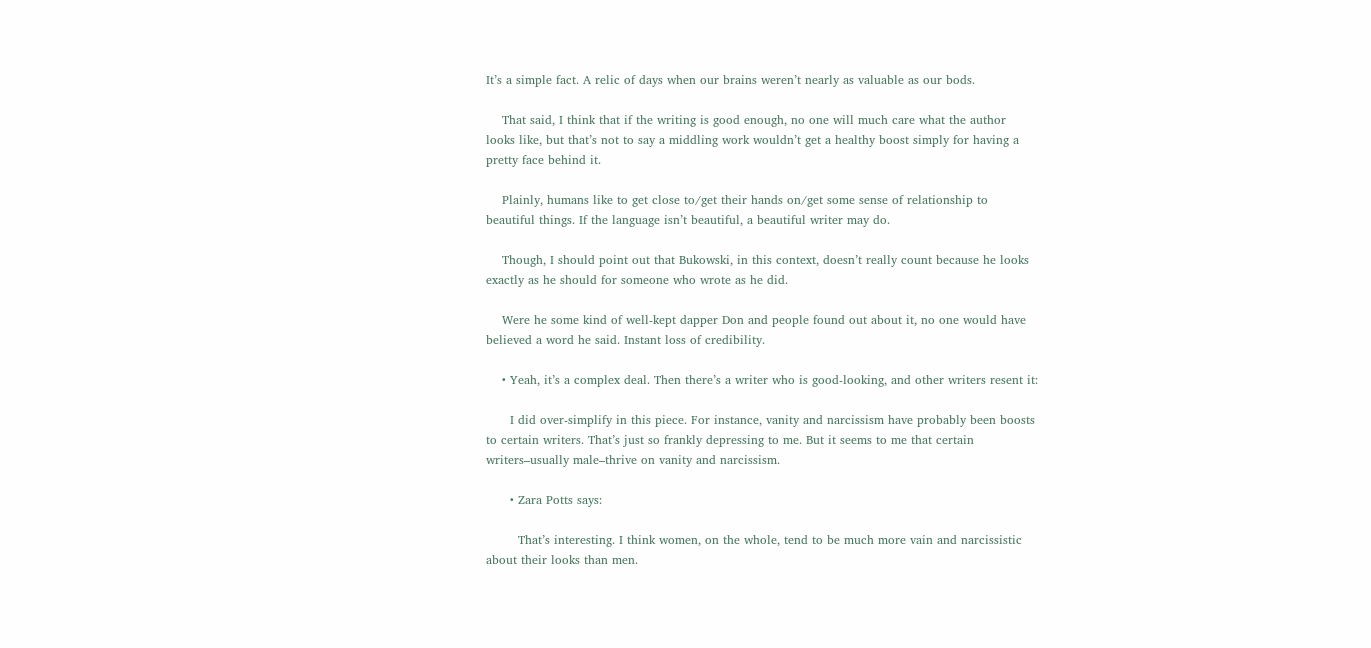It’s a simple fact. A relic of days when our brains weren’t nearly as valuable as our bods.

    That said, I think that if the writing is good enough, no one will much care what the author looks like, but that’s not to say a middling work wouldn’t get a healthy boost simply for having a pretty face behind it.

    Plainly, humans like to get close to/get their hands on/get some sense of relationship to beautiful things. If the language isn’t beautiful, a beautiful writer may do.

    Though, I should point out that Bukowski, in this context, doesn’t really count because he looks exactly as he should for someone who wrote as he did.

    Were he some kind of well-kept dapper Don and people found out about it, no one would have believed a word he said. Instant loss of credibility.

    • Yeah, it’s a complex deal. Then there’s a writer who is good-looking, and other writers resent it:

      I did over-simplify in this piece. For instance, vanity and narcissism have probably been boosts to certain writers. That’s just so frankly depressing to me. But it seems to me that certain writers–usually male–thrive on vanity and narcissism.

      • Zara Potts says:

        That’s interesting. I think women, on the whole, tend to be much more vain and narcissistic about their looks than men.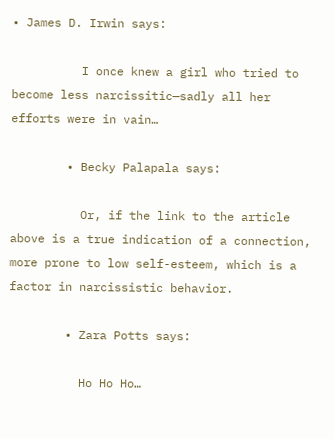• James D. Irwin says:

          I once knew a girl who tried to become less narcissitic—sadly all her efforts were in vain…

        • Becky Palapala says:

          Or, if the link to the article above is a true indication of a connection, more prone to low self-esteem, which is a factor in narcissistic behavior.

        • Zara Potts says:

          Ho Ho Ho…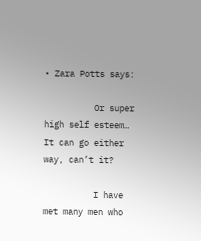• Zara Potts says:

          Or super high self esteem… It can go either way, can’t it?

          I have met many men who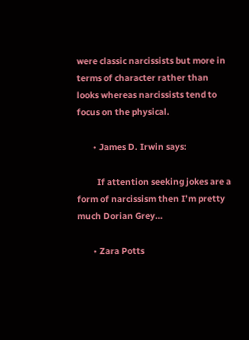were classic narcissists but more in terms of character rather than looks whereas narcissists tend to focus on the physical.

        • James D. Irwin says:

          If attention seeking jokes are a form of narcissism then I’m pretty much Dorian Grey…

        • Zara Potts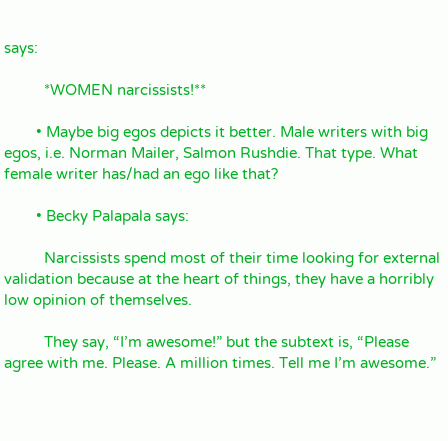says:

          *WOMEN narcissists!**

        • Maybe big egos depicts it better. Male writers with big egos, i.e. Norman Mailer, Salmon Rushdie. That type. What female writer has/had an ego like that?

        • Becky Palapala says:

          Narcissists spend most of their time looking for external validation because at the heart of things, they have a horribly low opinion of themselves.

          They say, “I’m awesome!” but the subtext is, “Please agree with me. Please. A million times. Tell me I’m awesome.”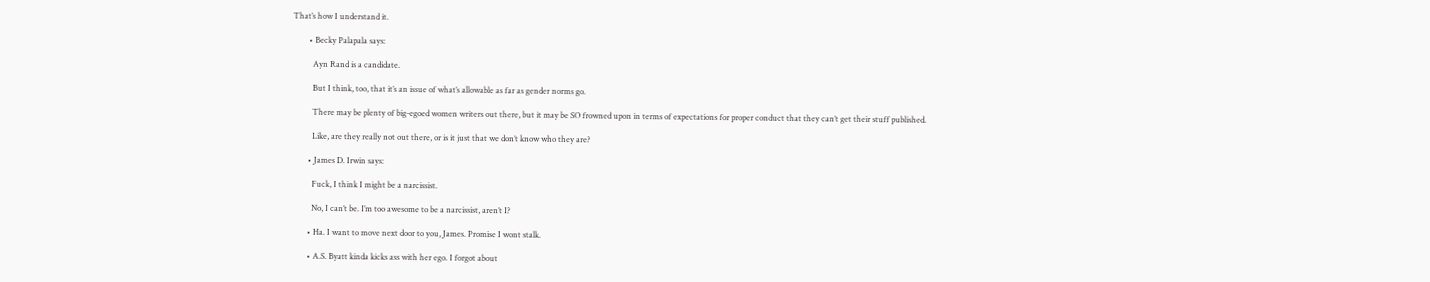That’s how I understand it.

        • Becky Palapala says:

          Ayn Rand is a candidate.

          But I think, too, that it’s an issue of what’s allowable as far as gender norms go.

          There may be plenty of big-egoed women writers out there, but it may be SO frowned upon in terms of expectations for proper conduct that they can’t get their stuff published.

          Like, are they really not out there, or is it just that we don’t know who they are?

        • James D. Irwin says:

          Fuck, I think I might be a narcissist.

          No, I can’t be. I’m too awesome to be a narcissist, aren’t I?

        • Ha. I want to move next door to you, James. Promise I wont stalk.

        • A.S. Byatt kinda kicks ass with her ego. I forgot about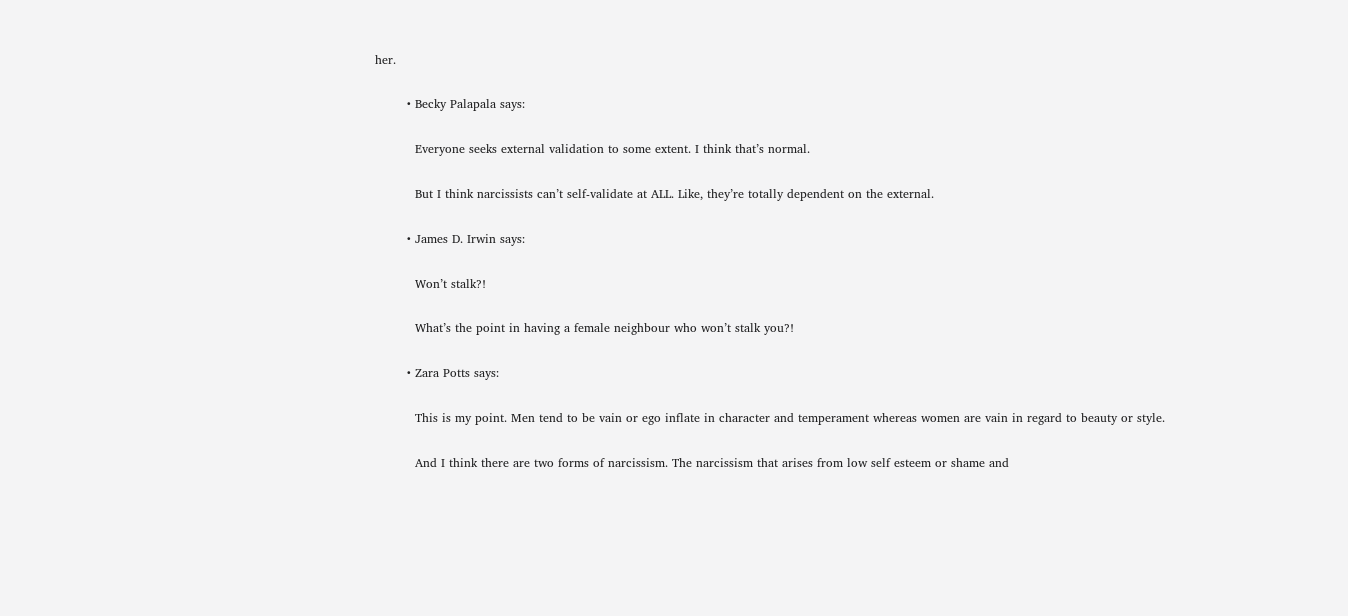her.

        • Becky Palapala says:

          Everyone seeks external validation to some extent. I think that’s normal.

          But I think narcissists can’t self-validate at ALL. Like, they’re totally dependent on the external.

        • James D. Irwin says:

          Won’t stalk?!

          What’s the point in having a female neighbour who won’t stalk you?!

        • Zara Potts says:

          This is my point. Men tend to be vain or ego inflate in character and temperament whereas women are vain in regard to beauty or style.

          And I think there are two forms of narcissism. The narcissism that arises from low self esteem or shame and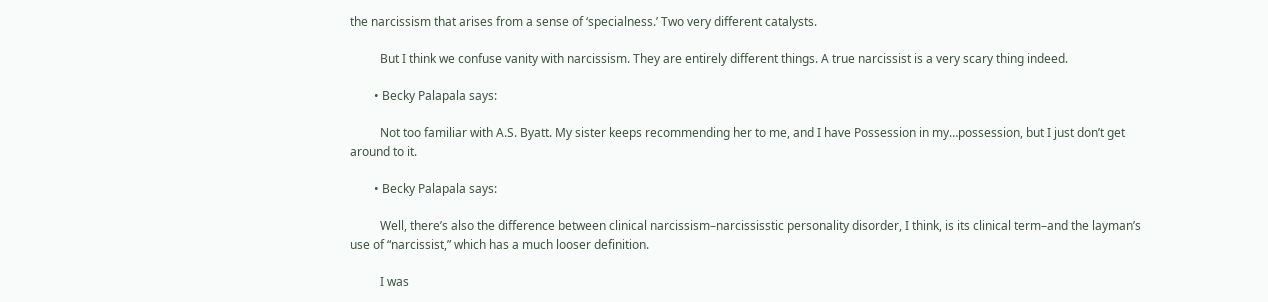the narcissism that arises from a sense of ‘specialness.’ Two very different catalysts.

          But I think we confuse vanity with narcissism. They are entirely different things. A true narcissist is a very scary thing indeed.

        • Becky Palapala says:

          Not too familiar with A.S. Byatt. My sister keeps recommending her to me, and I have Possession in my…possession, but I just don’t get around to it.

        • Becky Palapala says:

          Well, there’s also the difference between clinical narcissism–narcississtic personality disorder, I think, is its clinical term–and the layman’s use of “narcissist,” which has a much looser definition.

          I was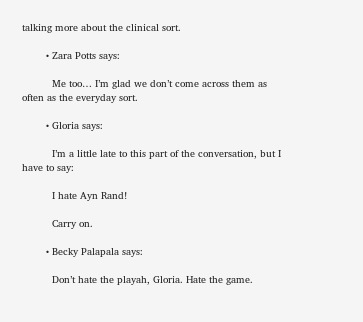talking more about the clinical sort.

        • Zara Potts says:

          Me too… I’m glad we don’t come across them as often as the everyday sort.

        • Gloria says:

          I’m a little late to this part of the conversation, but I have to say:

          I hate Ayn Rand!

          Carry on.

        • Becky Palapala says:

          Don’t hate the playah, Gloria. Hate the game.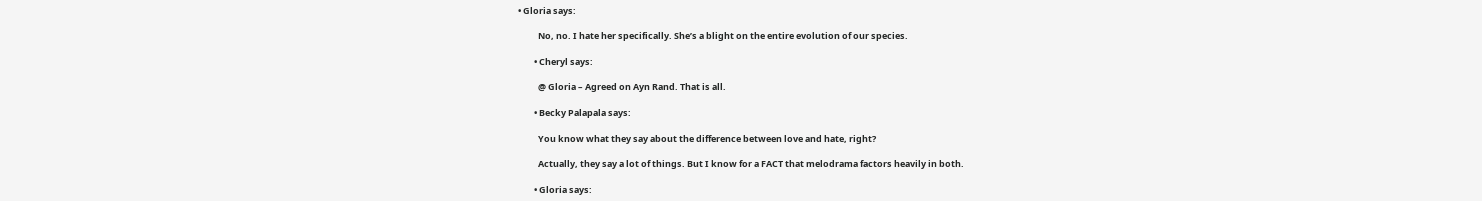• Gloria says:

          No, no. I hate her specifically. She’s a blight on the entire evolution of our species.

        • Cheryl says:

          @ Gloria – Agreed on Ayn Rand. That is all.

        • Becky Palapala says:

          You know what they say about the difference between love and hate, right?

          Actually, they say a lot of things. But I know for a FACT that melodrama factors heavily in both.

        • Gloria says: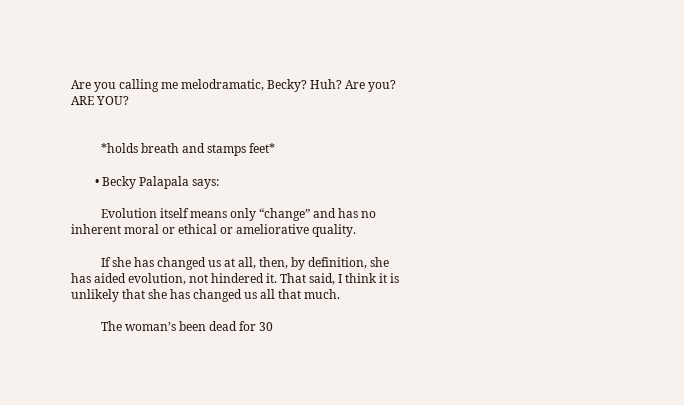Are you calling me melodramatic, Becky? Huh? Are you? ARE YOU?


          *holds breath and stamps feet*

        • Becky Palapala says:

          Evolution itself means only “change” and has no inherent moral or ethical or ameliorative quality.

          If she has changed us at all, then, by definition, she has aided evolution, not hindered it. That said, I think it is unlikely that she has changed us all that much.

          The woman’s been dead for 30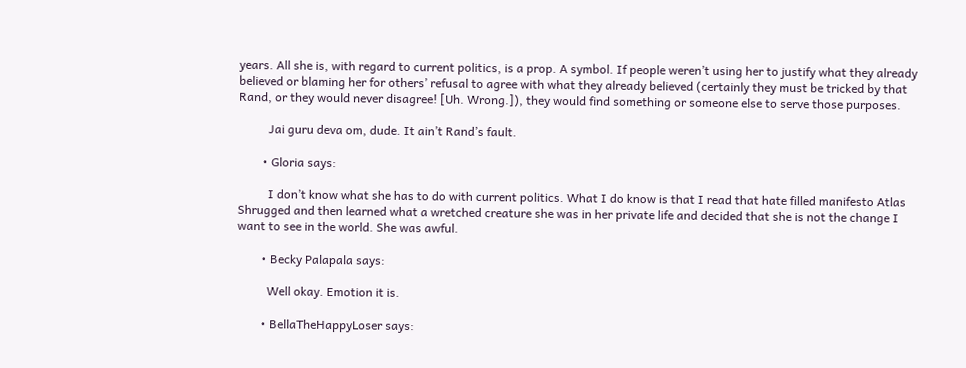years. All she is, with regard to current politics, is a prop. A symbol. If people weren’t using her to justify what they already believed or blaming her for others’ refusal to agree with what they already believed (certainly they must be tricked by that Rand, or they would never disagree! [Uh. Wrong.]), they would find something or someone else to serve those purposes.

          Jai guru deva om, dude. It ain’t Rand’s fault.

        • Gloria says:

          I don’t know what she has to do with current politics. What I do know is that I read that hate filled manifesto Atlas Shrugged and then learned what a wretched creature she was in her private life and decided that she is not the change I want to see in the world. She was awful.

        • Becky Palapala says:

          Well okay. Emotion it is.

        • BellaTheHappyLoser says: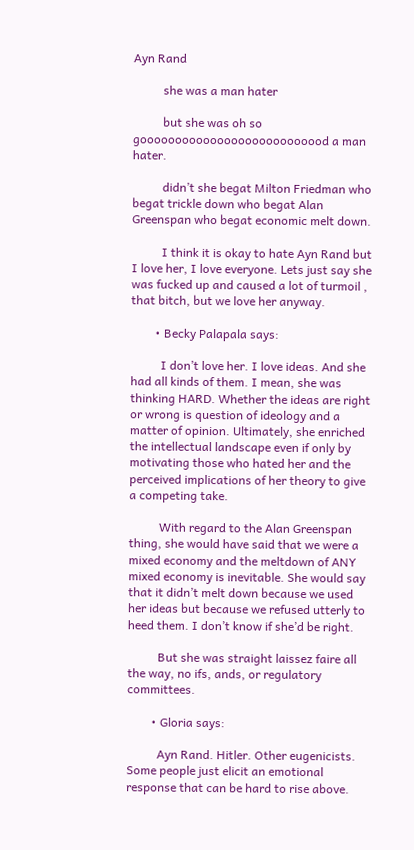Ayn Rand

          she was a man hater

          but she was oh so gooooooooooooooooooooooooood a man hater.

          didn’t she begat Milton Friedman who begat trickle down who begat Alan Greenspan who begat economic melt down.

          I think it is okay to hate Ayn Rand but I love her, I love everyone. Lets just say she was fucked up and caused a lot of turmoil , that bitch, but we love her anyway.

        • Becky Palapala says:

          I don’t love her. I love ideas. And she had all kinds of them. I mean, she was thinking HARD. Whether the ideas are right or wrong is question of ideology and a matter of opinion. Ultimately, she enriched the intellectual landscape even if only by motivating those who hated her and the perceived implications of her theory to give a competing take.

          With regard to the Alan Greenspan thing, she would have said that we were a mixed economy and the meltdown of ANY mixed economy is inevitable. She would say that it didn’t melt down because we used her ideas but because we refused utterly to heed them. I don’t know if she’d be right.

          But she was straight laissez faire all the way, no ifs, ands, or regulatory committees.

        • Gloria says:

          Ayn Rand. Hitler. Other eugenicists. Some people just elicit an emotional response that can be hard to rise above.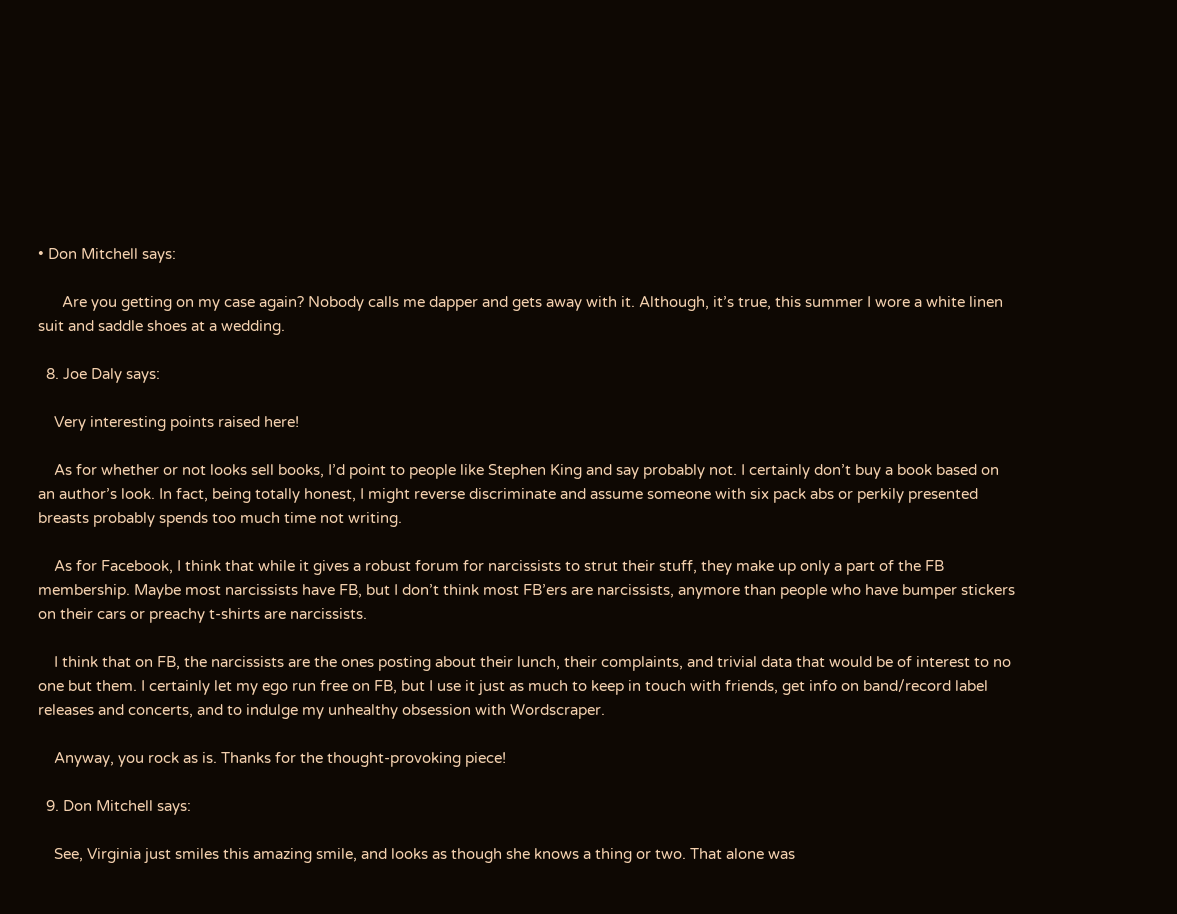• Don Mitchell says:

      Are you getting on my case again? Nobody calls me dapper and gets away with it. Although, it’s true, this summer I wore a white linen suit and saddle shoes at a wedding.

  8. Joe Daly says:

    Very interesting points raised here!

    As for whether or not looks sell books, I’d point to people like Stephen King and say probably not. I certainly don’t buy a book based on an author’s look. In fact, being totally honest, I might reverse discriminate and assume someone with six pack abs or perkily presented breasts probably spends too much time not writing.

    As for Facebook, I think that while it gives a robust forum for narcissists to strut their stuff, they make up only a part of the FB membership. Maybe most narcissists have FB, but I don’t think most FB’ers are narcissists, anymore than people who have bumper stickers on their cars or preachy t-shirts are narcissists.

    I think that on FB, the narcissists are the ones posting about their lunch, their complaints, and trivial data that would be of interest to no one but them. I certainly let my ego run free on FB, but I use it just as much to keep in touch with friends, get info on band/record label releases and concerts, and to indulge my unhealthy obsession with Wordscraper.

    Anyway, you rock as is. Thanks for the thought-provoking piece!

  9. Don Mitchell says:

    See, Virginia just smiles this amazing smile, and looks as though she knows a thing or two. That alone was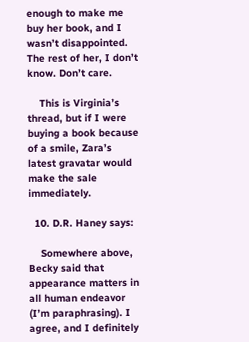enough to make me buy her book, and I wasn’t disappointed. The rest of her, I don’t know. Don’t care.

    This is Virginia’s thread, but if I were buying a book because of a smile, Zara’s latest gravatar would make the sale immediately.

  10. D.R. Haney says:

    Somewhere above, Becky said that appearance matters in all human endeavor (I’m paraphrasing). I agree, and I definitely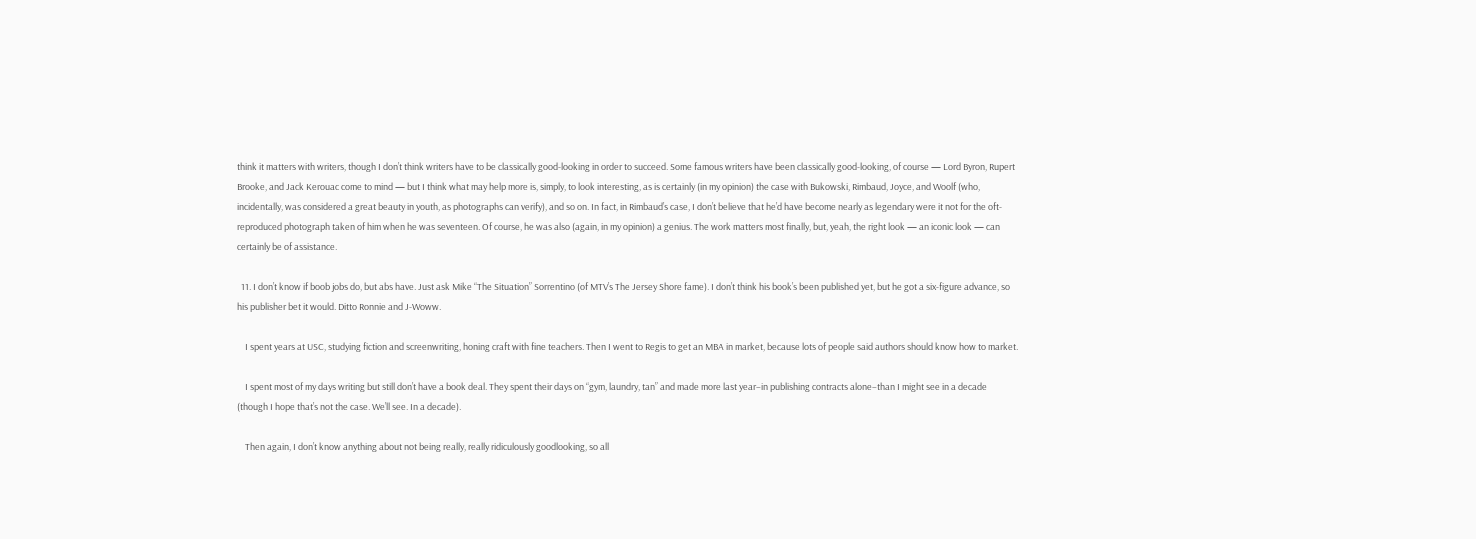think it matters with writers, though I don’t think writers have to be classically good-looking in order to succeed. Some famous writers have been classically good-looking, of course — Lord Byron, Rupert Brooke, and Jack Kerouac come to mind — but I think what may help more is, simply, to look interesting, as is certainly (in my opinion) the case with Bukowski, Rimbaud, Joyce, and Woolf (who, incidentally, was considered a great beauty in youth, as photographs can verify), and so on. In fact, in Rimbaud’s case, I don’t believe that he’d have become nearly as legendary were it not for the oft-reproduced photograph taken of him when he was seventeen. Of course, he was also (again, in my opinion) a genius. The work matters most finally, but, yeah, the right look — an iconic look — can certainly be of assistance.

  11. I don’t know if boob jobs do, but abs have. Just ask Mike “The Situation” Sorrentino (of MTV’s The Jersey Shore fame). I don’t think his book’s been published yet, but he got a six-figure advance, so his publisher bet it would. Ditto Ronnie and J-Woww.

    I spent years at USC, studying fiction and screenwriting, honing craft with fine teachers. Then I went to Regis to get an MBA in market, because lots of people said authors should know how to market.

    I spent most of my days writing but still don’t have a book deal. They spent their days on “gym, laundry, tan” and made more last year–in publishing contracts alone–than I might see in a decade (though I hope that’s not the case. We’ll see. In a decade).

    Then again, I don’t know anything about not being really, really ridiculously goodlooking, so all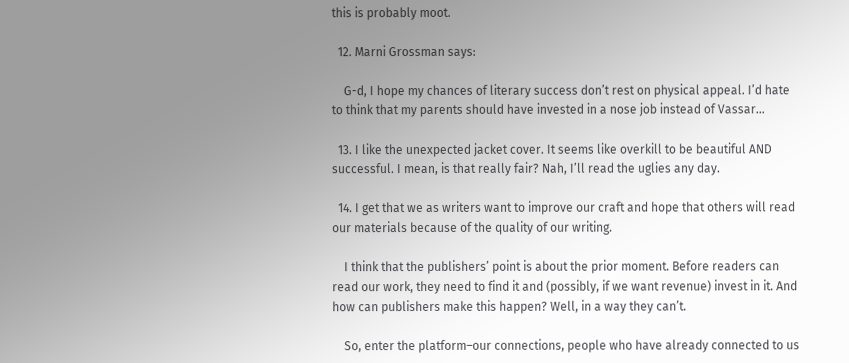this is probably moot.

  12. Marni Grossman says:

    G-d, I hope my chances of literary success don’t rest on physical appeal. I’d hate to think that my parents should have invested in a nose job instead of Vassar…

  13. I like the unexpected jacket cover. It seems like overkill to be beautiful AND successful. I mean, is that really fair? Nah, I’ll read the uglies any day.

  14. I get that we as writers want to improve our craft and hope that others will read our materials because of the quality of our writing.

    I think that the publishers’ point is about the prior moment. Before readers can read our work, they need to find it and (possibly, if we want revenue) invest in it. And how can publishers make this happen? Well, in a way they can’t.

    So, enter the platform–our connections, people who have already connected to us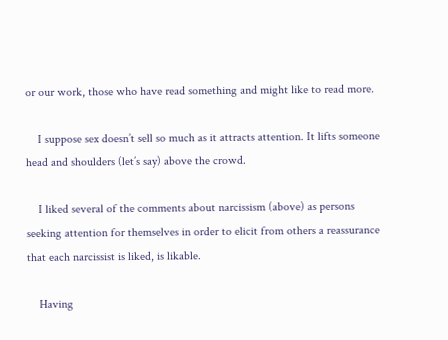or our work, those who have read something and might like to read more.

    I suppose sex doesn’t sell so much as it attracts attention. It lifts someone head and shoulders (let’s say) above the crowd.

    I liked several of the comments about narcissism (above) as persons seeking attention for themselves in order to elicit from others a reassurance that each narcissist is liked, is likable.

    Having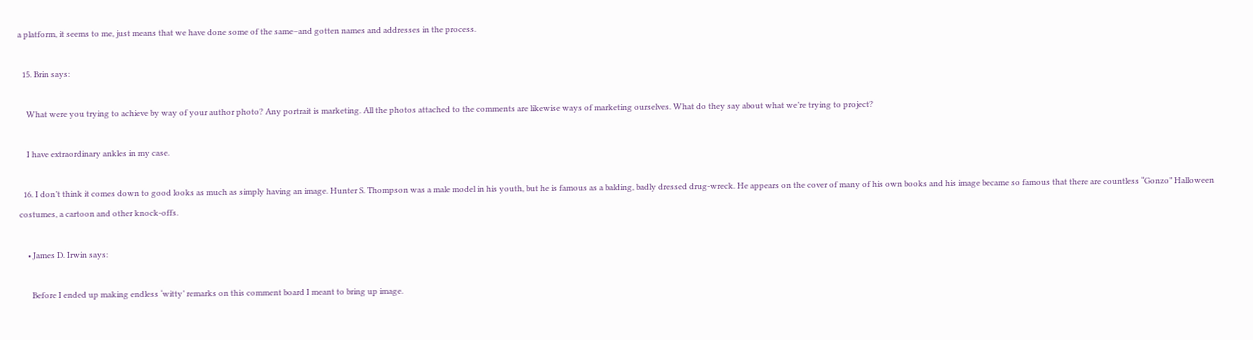a platform, it seems to me, just means that we have done some of the same–and gotten names and addresses in the process.

  15. Brin says:

    What were you trying to achieve by way of your author photo? Any portrait is marketing. All the photos attached to the comments are likewise ways of marketing ourselves. What do they say about what we’re trying to project?

    I have extraordinary ankles in my case.

  16. I don’t think it comes down to good looks as much as simply having an image. Hunter S. Thompson was a male model in his youth, but he is famous as a balding, badly dressed drug-wreck. He appears on the cover of many of his own books and his image became so famous that there are countless “Gonzo” Halloween costumes, a cartoon and other knock-offs.

    • James D. Irwin says:

      Before I ended up making endless ‘witty’ remarks on this comment board I meant to bring up image.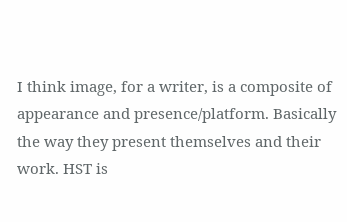I think image, for a writer, is a composite of appearance and presence/platform. Basically the way they present themselves and their work. HST is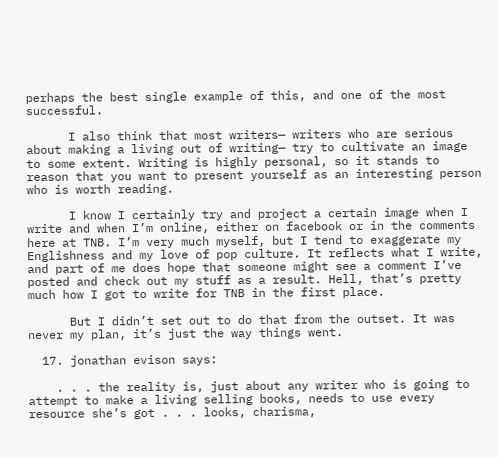perhaps the best single example of this, and one of the most successful.

      I also think that most writers— writers who are serious about making a living out of writing— try to cultivate an image to some extent. Writing is highly personal, so it stands to reason that you want to present yourself as an interesting person who is worth reading.

      I know I certainly try and project a certain image when I write and when I’m online, either on facebook or in the comments here at TNB. I’m very much myself, but I tend to exaggerate my Englishness and my love of pop culture. It reflects what I write, and part of me does hope that someone might see a comment I’ve posted and check out my stuff as a result. Hell, that’s pretty much how I got to write for TNB in the first place.

      But I didn’t set out to do that from the outset. It was never my plan, it’s just the way things went.

  17. jonathan evison says:

    . . . the reality is, just about any writer who is going to attempt to make a living selling books, needs to use every resource she’s got . . . looks, charisma,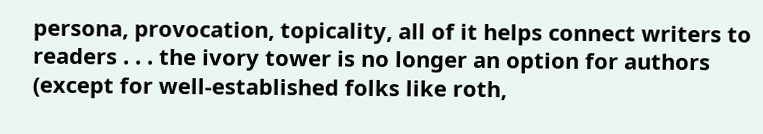persona, provocation, topicality, all of it helps connect writers to readers . . . the ivory tower is no longer an option for authors (except for well-established folks like roth,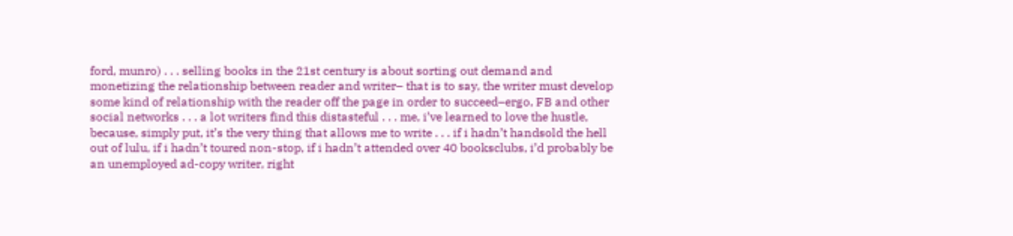ford, munro) . . . selling books in the 21st century is about sorting out demand and monetizing the relationship between reader and writer– that is to say, the writer must develop some kind of relationship with the reader off the page in order to succeed–ergo, FB and other social networks . . . a lot writers find this distasteful . . . me, i’ve learned to love the hustle, because, simply put, it’s the very thing that allows me to write . . . if i hadn’t handsold the hell out of lulu, if i hadn’t toured non-stop, if i hadn’t attended over 40 booksclubs, i’d probably be an unemployed ad-copy writer, right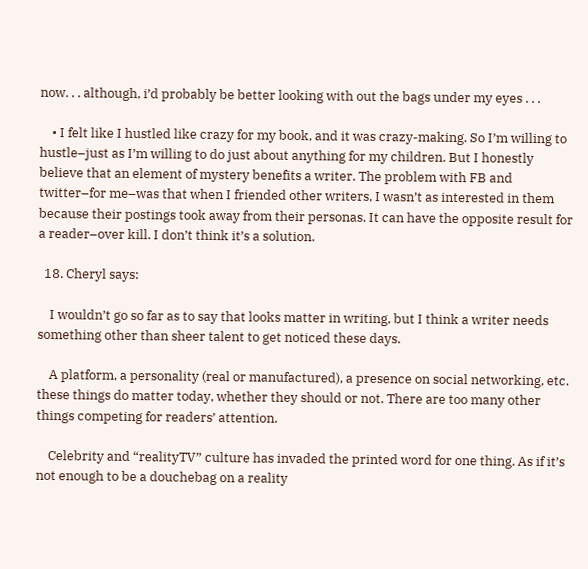now. . . although, i’d probably be better looking with out the bags under my eyes . . .

    • I felt like I hustled like crazy for my book, and it was crazy-making. So I’m willing to hustle–just as I’m willing to do just about anything for my children. But I honestly believe that an element of mystery benefits a writer. The problem with FB and twitter–for me–was that when I friended other writers, I wasn’t as interested in them because their postings took away from their personas. It can have the opposite result for a reader–over kill. I don’t think it’s a solution.

  18. Cheryl says:

    I wouldn’t go so far as to say that looks matter in writing, but I think a writer needs something other than sheer talent to get noticed these days.

    A platform, a personality (real or manufactured), a presence on social networking, etc. these things do matter today, whether they should or not. There are too many other things competing for readers’ attention.

    Celebrity and “realityTV” culture has invaded the printed word for one thing. As if it’s not enough to be a douchebag on a reality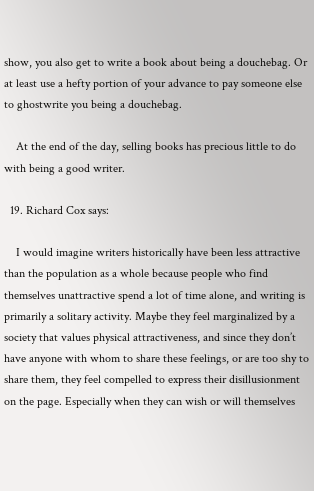show, you also get to write a book about being a douchebag. Or at least use a hefty portion of your advance to pay someone else to ghostwrite you being a douchebag.

    At the end of the day, selling books has precious little to do with being a good writer.

  19. Richard Cox says:

    I would imagine writers historically have been less attractive than the population as a whole because people who find themselves unattractive spend a lot of time alone, and writing is primarily a solitary activity. Maybe they feel marginalized by a society that values physical attractiveness, and since they don’t have anyone with whom to share these feelings, or are too shy to share them, they feel compelled to express their disillusionment on the page. Especially when they can wish or will themselves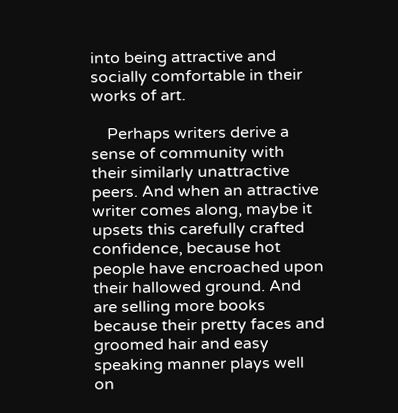into being attractive and socially comfortable in their works of art.

    Perhaps writers derive a sense of community with their similarly unattractive peers. And when an attractive writer comes along, maybe it upsets this carefully crafted confidence, because hot people have encroached upon their hallowed ground. And are selling more books because their pretty faces and groomed hair and easy speaking manner plays well on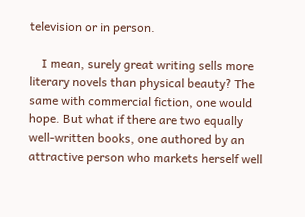television or in person.

    I mean, surely great writing sells more literary novels than physical beauty? The same with commercial fiction, one would hope. But what if there are two equally well-written books, one authored by an attractive person who markets herself well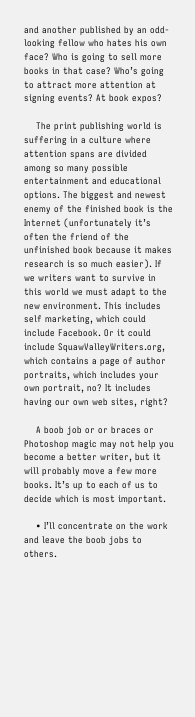and another published by an odd-looking fellow who hates his own face? Who is going to sell more books in that case? Who’s going to attract more attention at signing events? At book expos?

    The print publishing world is suffering in a culture where attention spans are divided among so many possible entertainment and educational options. The biggest and newest enemy of the finished book is the Internet (unfortunately it’s often the friend of the unfinished book because it makes research is so much easier). If we writers want to survive in this world we must adapt to the new environment. This includes self marketing, which could include Facebook. Or it could include SquawValleyWriters.org, which contains a page of author portraits, which includes your own portrait, no? It includes having our own web sites, right?

    A boob job or or braces or Photoshop magic may not help you become a better writer, but it will probably move a few more books. It’s up to each of us to decide which is most important.

    • I’ll concentrate on the work and leave the boob jobs to others.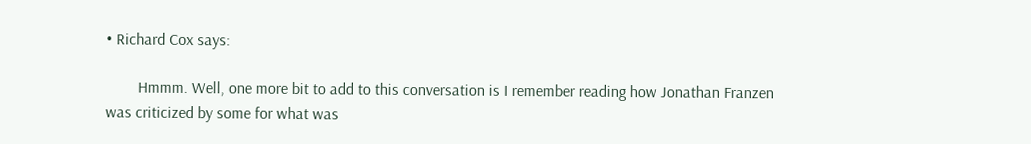• Richard Cox says:

        Hmmm. Well, one more bit to add to this conversation is I remember reading how Jonathan Franzen was criticized by some for what was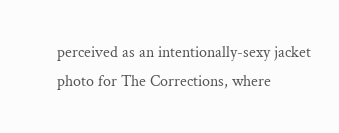perceived as an intentionally-sexy jacket photo for The Corrections, where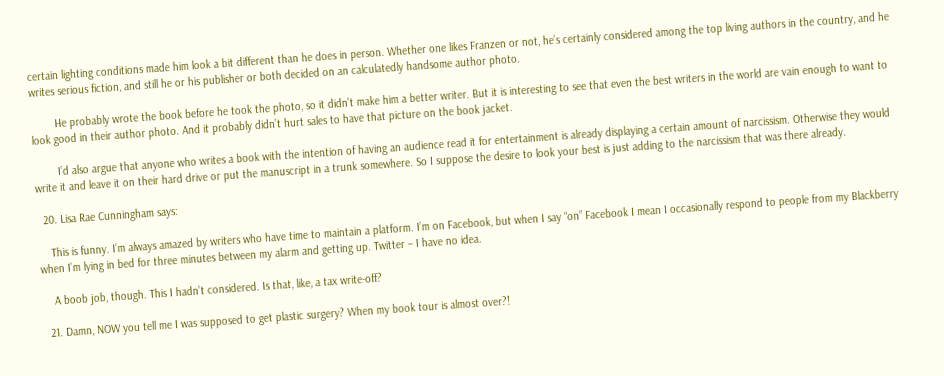certain lighting conditions made him look a bit different than he does in person. Whether one likes Franzen or not, he’s certainly considered among the top living authors in the country, and he writes serious fiction, and still he or his publisher or both decided on an calculatedly handsome author photo.

        He probably wrote the book before he took the photo, so it didn’t make him a better writer. But it is interesting to see that even the best writers in the world are vain enough to want to look good in their author photo. And it probably didn’t hurt sales to have that picture on the book jacket.

        I’d also argue that anyone who writes a book with the intention of having an audience read it for entertainment is already displaying a certain amount of narcissism. Otherwise they would write it and leave it on their hard drive or put the manuscript in a trunk somewhere. So I suppose the desire to look your best is just adding to the narcissism that was there already.

  20. Lisa Rae Cunningham says:

    This is funny. I’m always amazed by writers who have time to maintain a platform. I’m on Facebook, but when I say “on” Facebook I mean I occasionally respond to people from my Blackberry when I’m lying in bed for three minutes between my alarm and getting up. Twitter – I have no idea.

    A boob job, though. This I hadn’t considered. Is that, like, a tax write-off?

  21. Damn, NOW you tell me I was supposed to get plastic surgery? When my book tour is almost over?!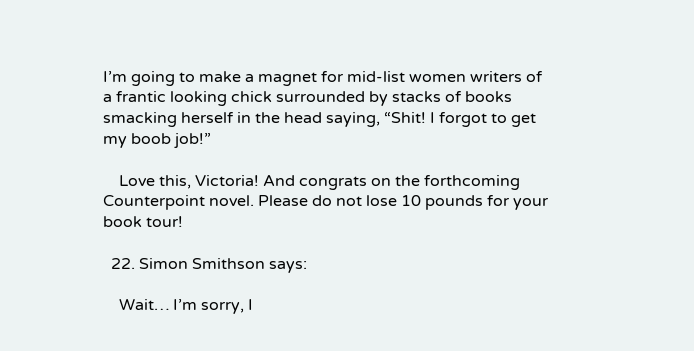I’m going to make a magnet for mid-list women writers of a frantic looking chick surrounded by stacks of books smacking herself in the head saying, “Shit! I forgot to get my boob job!”

    Love this, Victoria! And congrats on the forthcoming Counterpoint novel. Please do not lose 10 pounds for your book tour!

  22. Simon Smithson says:

    Wait… I’m sorry, I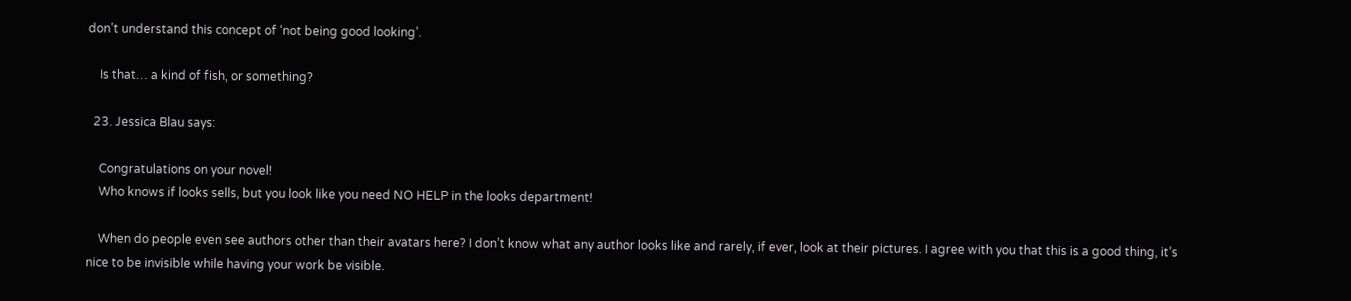don’t understand this concept of ‘not being good looking’.

    Is that… a kind of fish, or something?

  23. Jessica Blau says:

    Congratulations on your novel!
    Who knows if looks sells, but you look like you need NO HELP in the looks department!

    When do people even see authors other than their avatars here? I don’t know what any author looks like and rarely, if ever, look at their pictures. I agree with you that this is a good thing, it’s nice to be invisible while having your work be visible.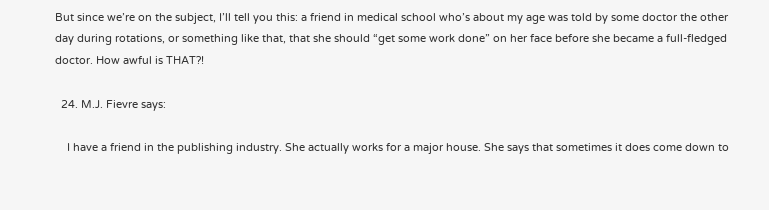But since we’re on the subject, I’ll tell you this: a friend in medical school who’s about my age was told by some doctor the other day during rotations, or something like that, that she should “get some work done” on her face before she became a full-fledged doctor. How awful is THAT?!

  24. M.J. Fievre says:

    I have a friend in the publishing industry. She actually works for a major house. She says that sometimes it does come down to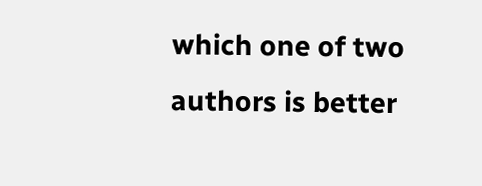which one of two authors is better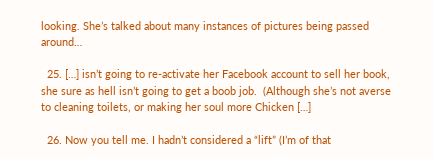looking. She’s talked about many instances of pictures being passed around…

  25. […] isn’t going to re-activate her Facebook account to sell her book, she sure as hell isn’t going to get a boob job.  (Although she’s not averse to cleaning toilets, or making her soul more Chicken […]

  26. Now you tell me. I hadn’t considered a “lift” (I’m of that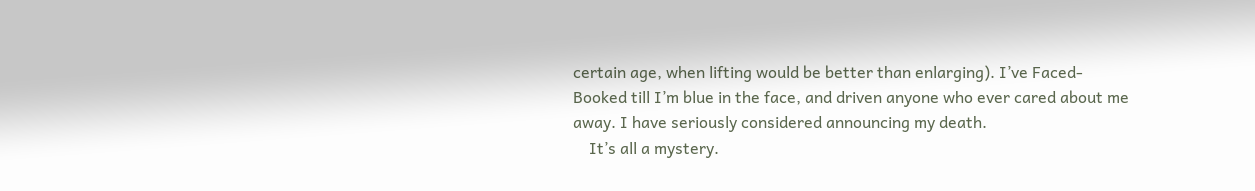certain age, when lifting would be better than enlarging). I’ve Faced-Booked till I’m blue in the face, and driven anyone who ever cared about me away. I have seriously considered announcing my death.
    It’s all a mystery.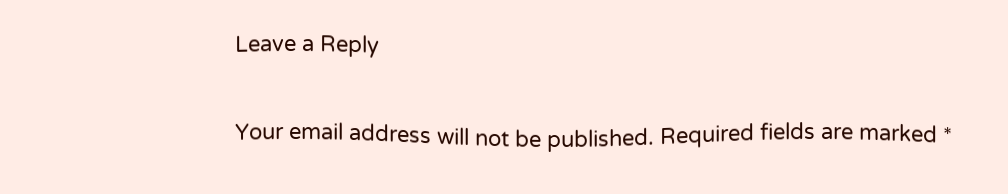Leave a Reply

Your email address will not be published. Required fields are marked *